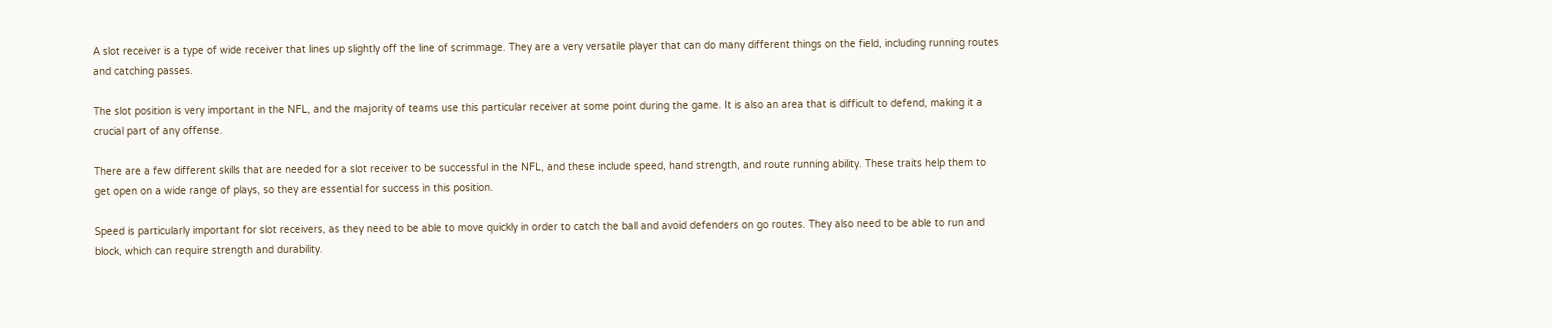A slot receiver is a type of wide receiver that lines up slightly off the line of scrimmage. They are a very versatile player that can do many different things on the field, including running routes and catching passes.

The slot position is very important in the NFL, and the majority of teams use this particular receiver at some point during the game. It is also an area that is difficult to defend, making it a crucial part of any offense.

There are a few different skills that are needed for a slot receiver to be successful in the NFL, and these include speed, hand strength, and route running ability. These traits help them to get open on a wide range of plays, so they are essential for success in this position.

Speed is particularly important for slot receivers, as they need to be able to move quickly in order to catch the ball and avoid defenders on go routes. They also need to be able to run and block, which can require strength and durability.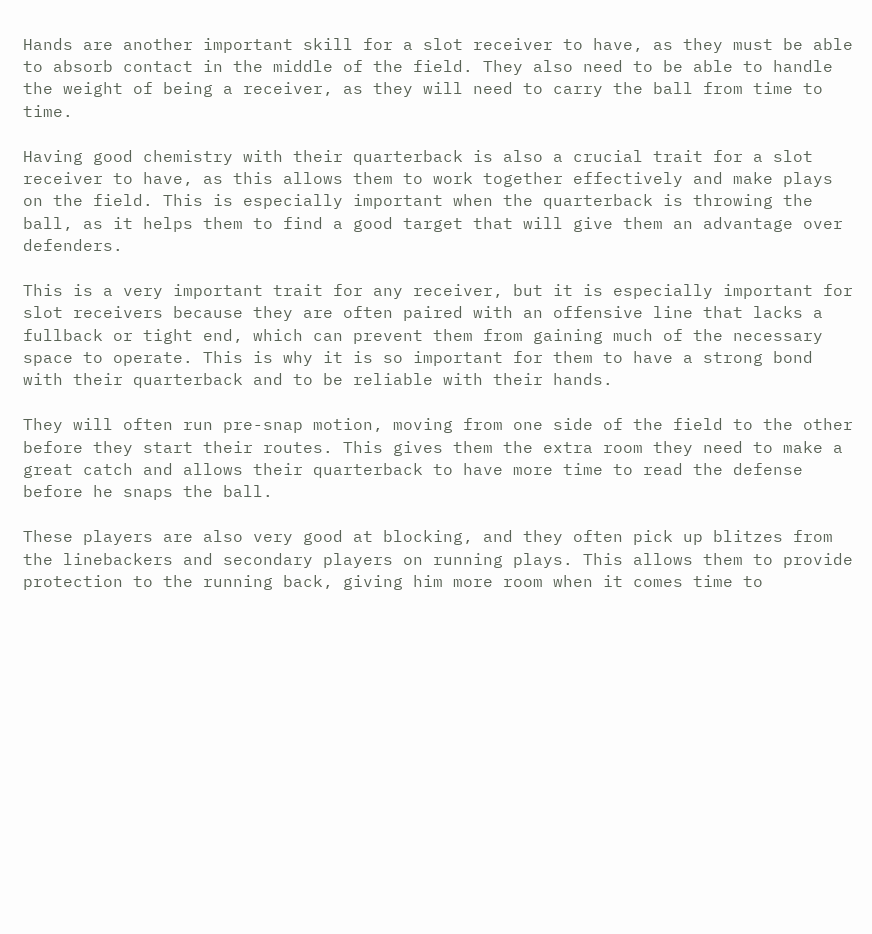Hands are another important skill for a slot receiver to have, as they must be able to absorb contact in the middle of the field. They also need to be able to handle the weight of being a receiver, as they will need to carry the ball from time to time.

Having good chemistry with their quarterback is also a crucial trait for a slot receiver to have, as this allows them to work together effectively and make plays on the field. This is especially important when the quarterback is throwing the ball, as it helps them to find a good target that will give them an advantage over defenders.

This is a very important trait for any receiver, but it is especially important for slot receivers because they are often paired with an offensive line that lacks a fullback or tight end, which can prevent them from gaining much of the necessary space to operate. This is why it is so important for them to have a strong bond with their quarterback and to be reliable with their hands.

They will often run pre-snap motion, moving from one side of the field to the other before they start their routes. This gives them the extra room they need to make a great catch and allows their quarterback to have more time to read the defense before he snaps the ball.

These players are also very good at blocking, and they often pick up blitzes from the linebackers and secondary players on running plays. This allows them to provide protection to the running back, giving him more room when it comes time to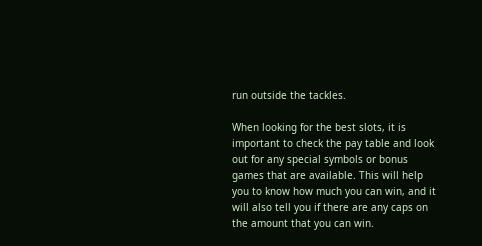run outside the tackles.

When looking for the best slots, it is important to check the pay table and look out for any special symbols or bonus games that are available. This will help you to know how much you can win, and it will also tell you if there are any caps on the amount that you can win.